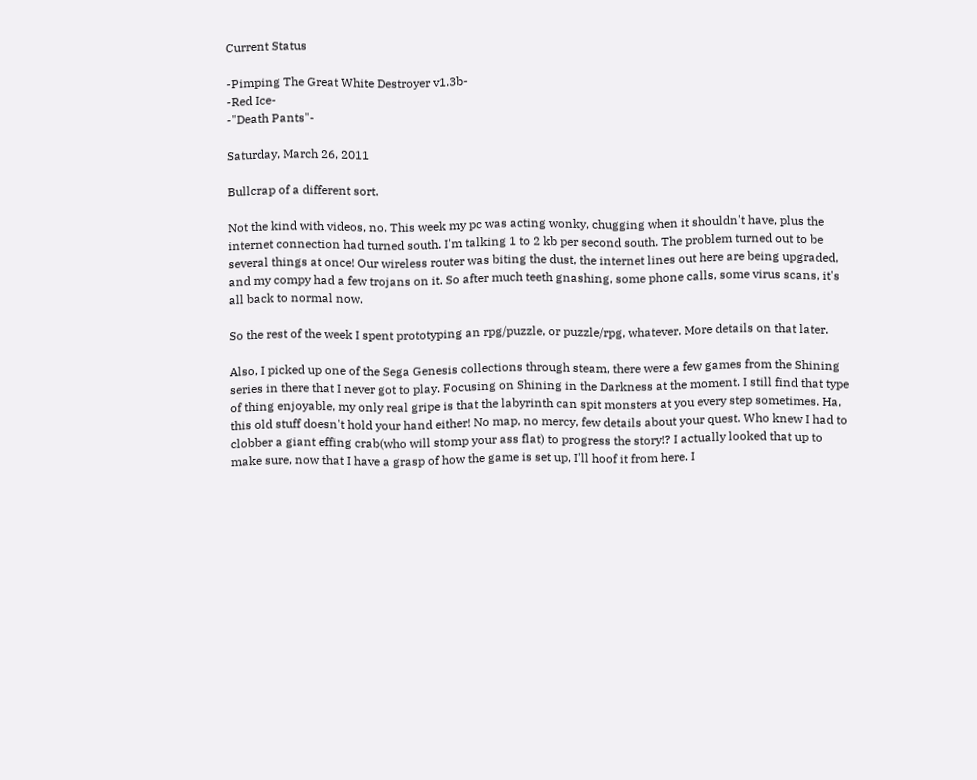Current Status

-Pimping The Great White Destroyer v1.3b-
-Red Ice-
-"Death Pants"-

Saturday, March 26, 2011

Bullcrap of a different sort.

Not the kind with videos, no. This week my pc was acting wonky, chugging when it shouldn't have, plus the internet connection had turned south. I'm talking 1 to 2 kb per second south. The problem turned out to be several things at once! Our wireless router was biting the dust, the internet lines out here are being upgraded, and my compy had a few trojans on it. So after much teeth gnashing, some phone calls, some virus scans, it's all back to normal now.

So the rest of the week I spent prototyping an rpg/puzzle, or puzzle/rpg, whatever. More details on that later.

Also, I picked up one of the Sega Genesis collections through steam, there were a few games from the Shining series in there that I never got to play. Focusing on Shining in the Darkness at the moment. I still find that type of thing enjoyable, my only real gripe is that the labyrinth can spit monsters at you every step sometimes. Ha, this old stuff doesn't hold your hand either! No map, no mercy, few details about your quest. Who knew I had to clobber a giant effing crab(who will stomp your ass flat) to progress the story!? I actually looked that up to make sure, now that I have a grasp of how the game is set up, I'll hoof it from here. I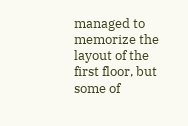managed to memorize the layout of the first floor, but some of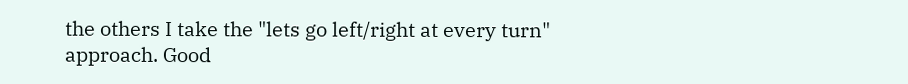the others I take the "lets go left/right at every turn" approach. Good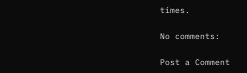times.

No comments:

Post a Comment